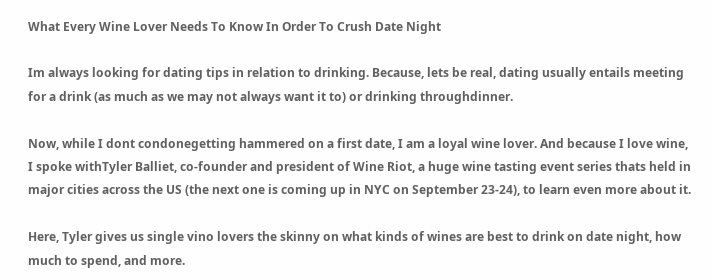What Every Wine Lover Needs To Know In Order To Crush Date Night

Im always looking for dating tips in relation to drinking. Because, lets be real, dating usually entails meeting for a drink (as much as we may not always want it to) or drinking throughdinner.

Now, while I dont condonegetting hammered on a first date, I am a loyal wine lover. And because I love wine, I spoke withTyler Balliet, co-founder and president of Wine Riot, a huge wine tasting event series thats held in major cities across the US (the next one is coming up in NYC on September 23-24), to learn even more about it.

Here, Tyler gives us single vino lovers the skinny on what kinds of wines are best to drink on date night, how much to spend, and more.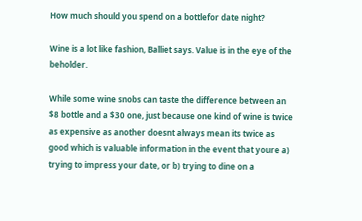How much should you spend on a bottlefor date night?

Wine is a lot like fashion, Balliet says. Value is in the eye of the beholder.

While some wine snobs can taste the difference between an $8 bottle and a $30 one, just because one kind of wine is twice as expensive as another doesnt always mean its twice as good which is valuable information in the event that youre a) trying to impress your date, or b) trying to dine on a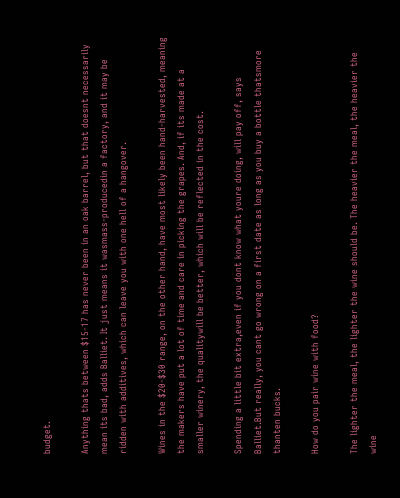budget.

Anything thats between $15-17 has never been in an oak barrel, but that doesnt necessarily mean its bad, adds Balliet. It just means it wasmass-producedin a factory, and it may be ridden with additives, which can leave you with one hell of a hangover.

Wines in the $20-$30 range, on the other hand, have most likely been hand-harvested, meaning the makers have put a lot of time and care in picking the grapes. And, if its made at a smaller winery, the qualitywill be better, which will be reflected in the cost.

Spending a little bit extra,even if you dont know what youre doing, will pay off, says Balliet.But really, you cant go wrong on a first date as long as you buy a bottle thatsmore thanten bucks.

How do you pair wine with food?

The lighter the meal, the lighter the wine should be. The heavier the meal, the heavier the wine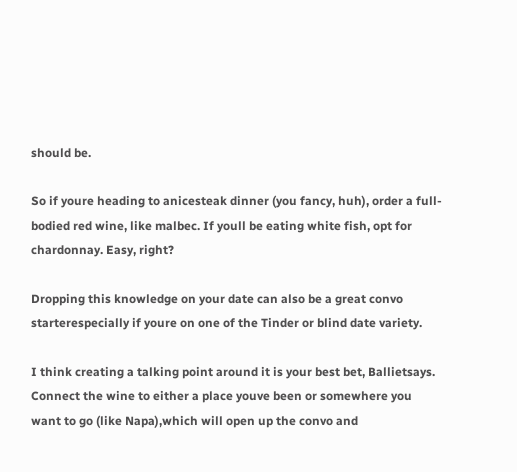should be.

So if youre heading to anicesteak dinner (you fancy, huh), order a full-bodied red wine, like malbec. If youll be eating white fish, opt for chardonnay. Easy, right?

Dropping this knowledge on your date can also be a great convo starterespecially if youre on one of the Tinder or blind date variety.

I think creating a talking point around it is your best bet, Ballietsays. Connect the wine to either a place youve been or somewhere you want to go (like Napa),which will open up the convo and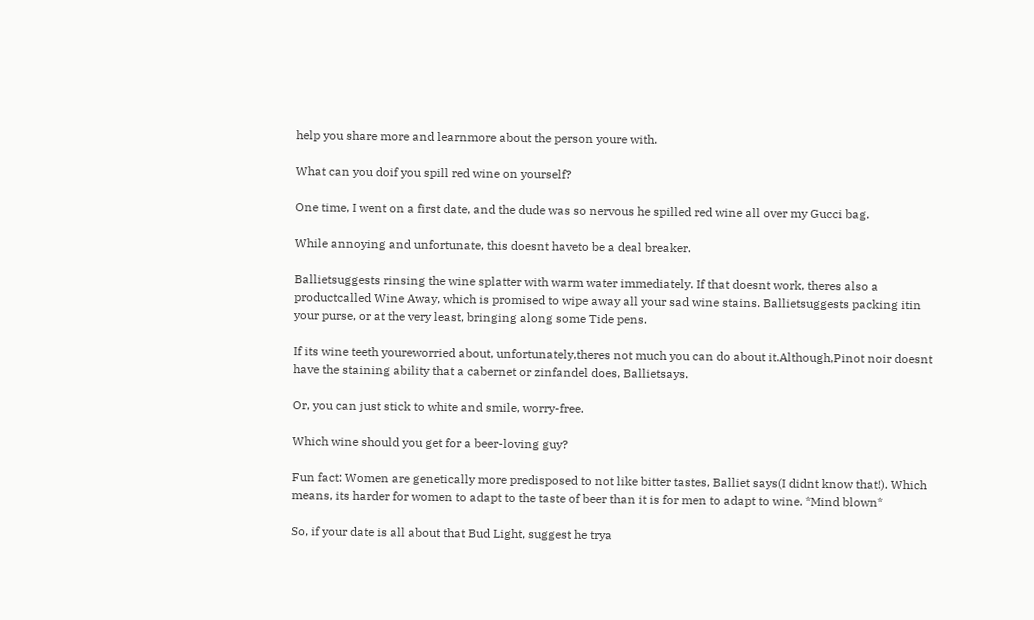help you share more and learnmore about the person youre with.

What can you doif you spill red wine on yourself?

One time, I went on a first date, and the dude was so nervous he spilled red wine all over my Gucci bag.

While annoying and unfortunate, this doesnt haveto be a deal breaker.

Ballietsuggests rinsing the wine splatter with warm water immediately. If that doesnt work, theres also a productcalled Wine Away, which is promised to wipe away all your sad wine stains. Ballietsuggests packing itin your purse, or at the very least, bringing along some Tide pens.

If its wine teeth youreworried about, unfortunately,theres not much you can do about it.Although,Pinot noir doesnt have the staining ability that a cabernet or zinfandel does, Ballietsays.

Or, you can just stick to white and smile, worry-free.

Which wine should you get for a beer-loving guy?

Fun fact: Women are genetically more predisposed to not like bitter tastes, Balliet says(I didnt know that!). Which means, its harder for women to adapt to the taste of beer than it is for men to adapt to wine. *Mind blown*

So, if your date is all about that Bud Light, suggest he trya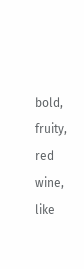bold, fruity, red wine, like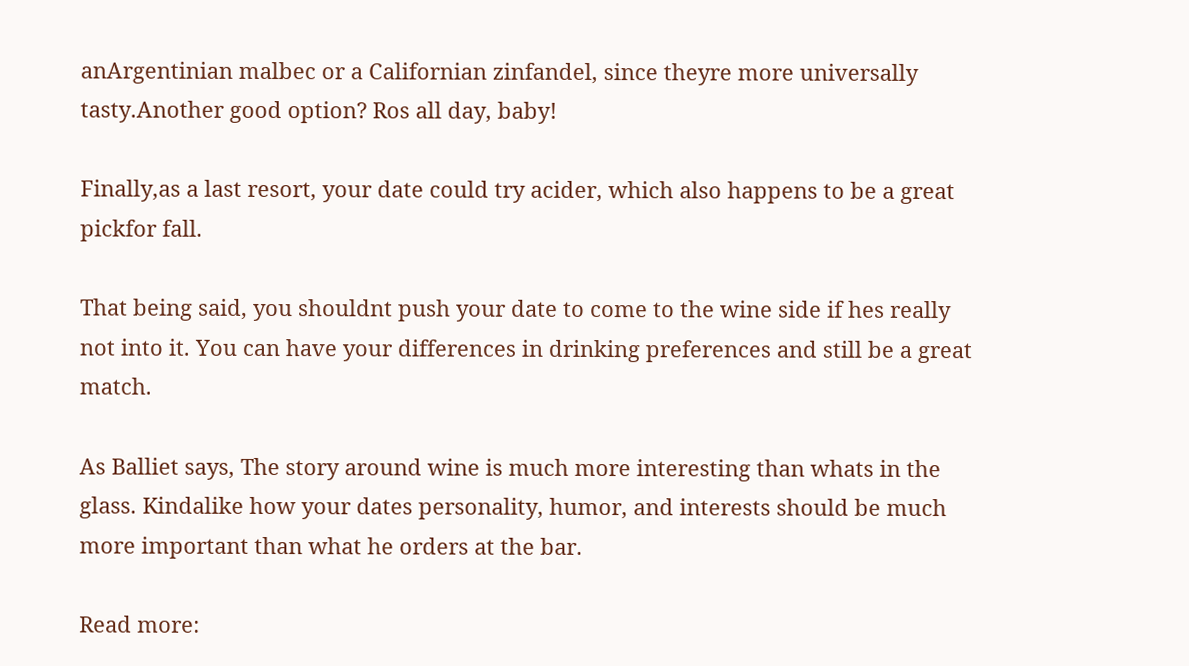anArgentinian malbec or a Californian zinfandel, since theyre more universally tasty.Another good option? Ros all day, baby!

Finally,as a last resort, your date could try acider, which also happens to be a great pickfor fall.

That being said, you shouldnt push your date to come to the wine side if hes really not into it. You can have your differences in drinking preferences and still be a great match.

As Balliet says, The story around wine is much more interesting than whats in the glass. Kindalike how your dates personality, humor, and interests should be much more important than what he orders at the bar.

Read more: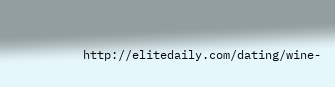http://elitedaily.com/dating/wine-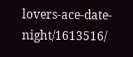lovers-ace-date-night/1613516/